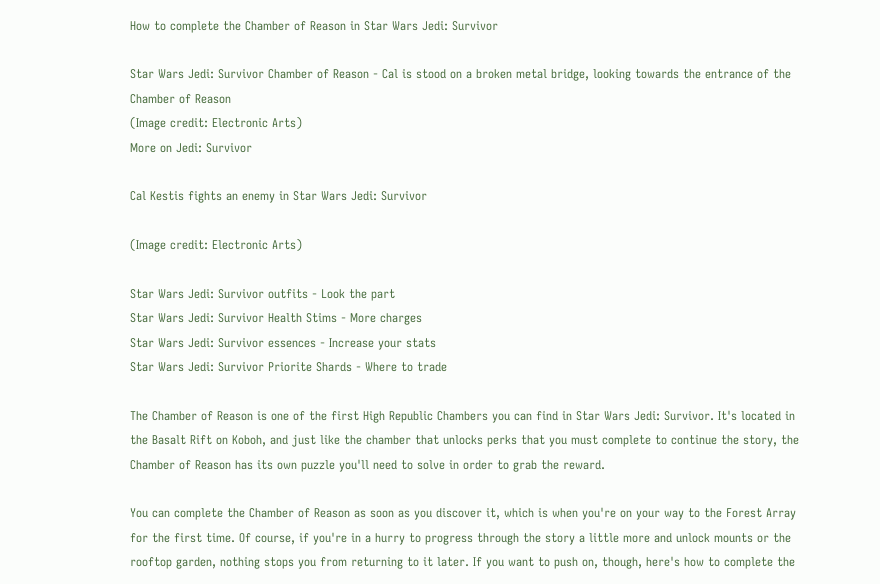How to complete the Chamber of Reason in Star Wars Jedi: Survivor

Star Wars Jedi: Survivor Chamber of Reason - Cal is stood on a broken metal bridge, looking towards the entrance of the Chamber of Reason
(Image credit: Electronic Arts)
More on Jedi: Survivor

Cal Kestis fights an enemy in Star Wars Jedi: Survivor

(Image credit: Electronic Arts)

Star Wars Jedi: Survivor outfits - Look the part
Star Wars Jedi: Survivor Health Stims - More charges
Star Wars Jedi: Survivor essences - Increase your stats
Star Wars Jedi: Survivor Priorite Shards - Where to trade

The Chamber of Reason is one of the first High Republic Chambers you can find in Star Wars Jedi: Survivor. It's located in the Basalt Rift on Koboh, and just like the chamber that unlocks perks that you must complete to continue the story, the Chamber of Reason has its own puzzle you'll need to solve in order to grab the reward.

You can complete the Chamber of Reason as soon as you discover it, which is when you're on your way to the Forest Array for the first time. Of course, if you're in a hurry to progress through the story a little more and unlock mounts or the rooftop garden, nothing stops you from returning to it later. If you want to push on, though, here's how to complete the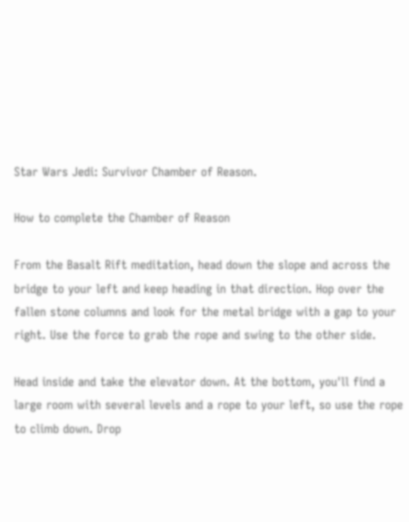Star Wars Jedi: Survivor Chamber of Reason.

How to complete the Chamber of Reason

From the Basalt Rift meditation, head down the slope and across the bridge to your left and keep heading in that direction. Hop over the fallen stone columns and look for the metal bridge with a gap to your right. Use the force to grab the rope and swing to the other side.

Head inside and take the elevator down. At the bottom, you'll find a large room with several levels and a rope to your left, so use the rope to climb down. Drop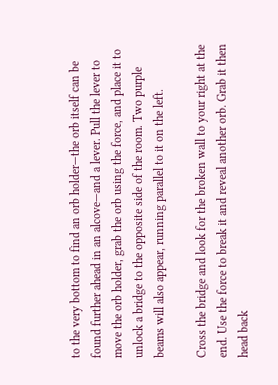to the very bottom to find an orb holder—the orb itself can be found further ahead in an alcove—and a lever. Pull the lever to move the orb holder, grab the orb using the force, and place it to unlock a bridge to the opposite side of the room. Two purple beams will also appear, running parallel to it on the left.

Cross the bridge and look for the broken wall to your right at the end. Use the force to break it and reveal another orb. Grab it then head back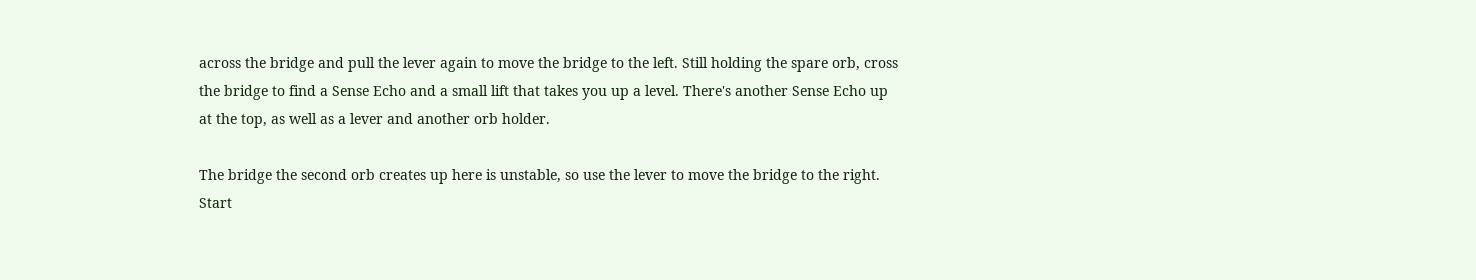across the bridge and pull the lever again to move the bridge to the left. Still holding the spare orb, cross the bridge to find a Sense Echo and a small lift that takes you up a level. There's another Sense Echo up at the top, as well as a lever and another orb holder.

The bridge the second orb creates up here is unstable, so use the lever to move the bridge to the right. Start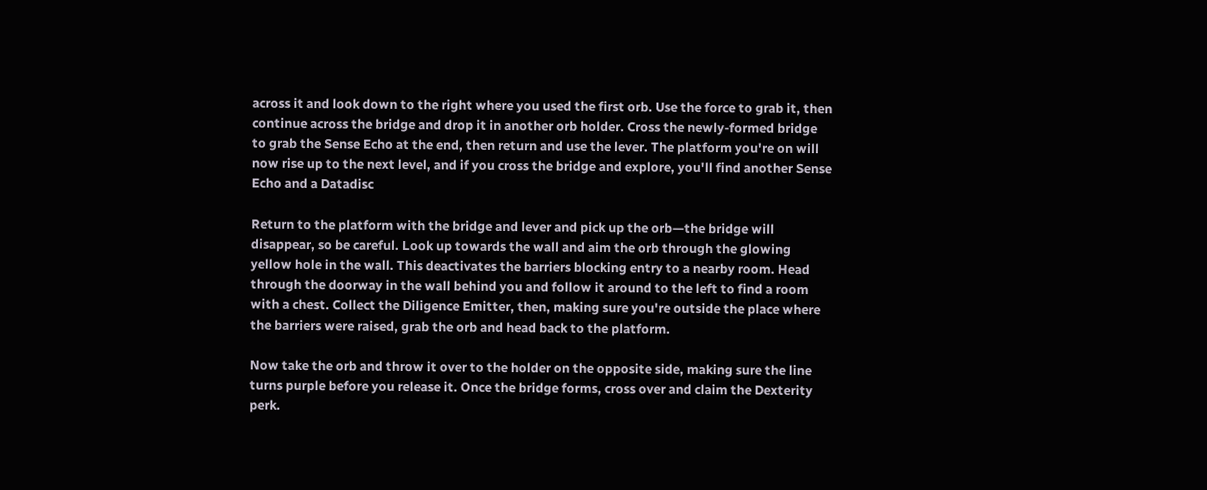across it and look down to the right where you used the first orb. Use the force to grab it, then continue across the bridge and drop it in another orb holder. Cross the newly-formed bridge to grab the Sense Echo at the end, then return and use the lever. The platform you're on will now rise up to the next level, and if you cross the bridge and explore, you'll find another Sense Echo and a Datadisc

Return to the platform with the bridge and lever and pick up the orb—the bridge will disappear, so be careful. Look up towards the wall and aim the orb through the glowing yellow hole in the wall. This deactivates the barriers blocking entry to a nearby room. Head through the doorway in the wall behind you and follow it around to the left to find a room with a chest. Collect the Diligence Emitter, then, making sure you're outside the place where the barriers were raised, grab the orb and head back to the platform.

Now take the orb and throw it over to the holder on the opposite side, making sure the line turns purple before you release it. Once the bridge forms, cross over and claim the Dexterity perk.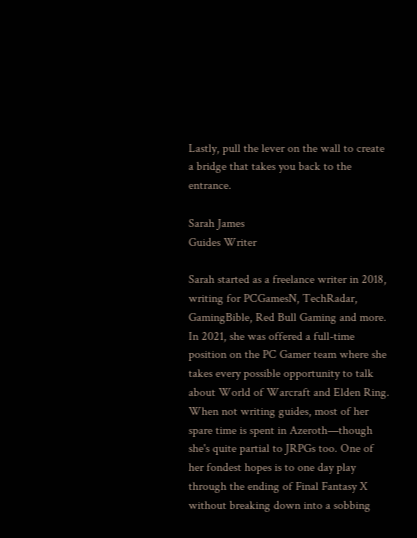Lastly, pull the lever on the wall to create a bridge that takes you back to the entrance.

Sarah James
Guides Writer

Sarah started as a freelance writer in 2018, writing for PCGamesN, TechRadar, GamingBible, Red Bull Gaming and more. In 2021, she was offered a full-time position on the PC Gamer team where she takes every possible opportunity to talk about World of Warcraft and Elden Ring. When not writing guides, most of her spare time is spent in Azeroth—though she's quite partial to JRPGs too. One of her fondest hopes is to one day play through the ending of Final Fantasy X without breaking down into a sobbing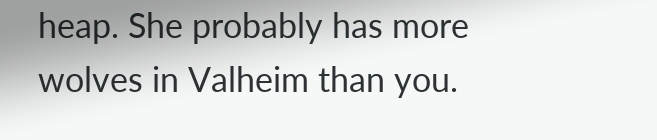heap. She probably has more wolves in Valheim than you.